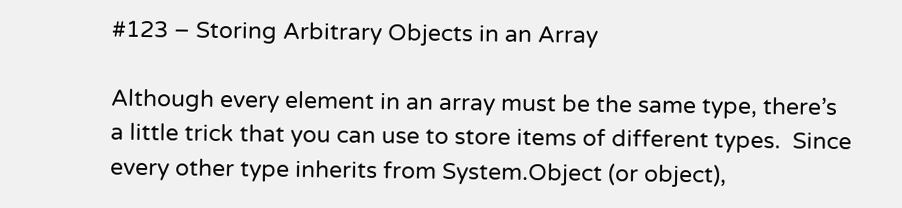#123 – Storing Arbitrary Objects in an Array

Although every element in an array must be the same type, there’s a little trick that you can use to store items of different types.  Since every other type inherits from System.Object (or object),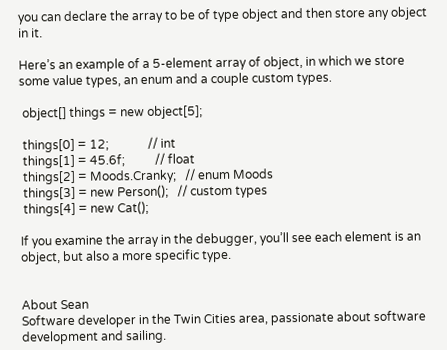you can declare the array to be of type object and then store any object in it.

Here’s an example of a 5-element array of object, in which we store some value types, an enum and a couple custom types.

 object[] things = new object[5];

 things[0] = 12;             // int
 things[1] = 45.6f;          // float
 things[2] = Moods.Cranky;   // enum Moods
 things[3] = new Person();   // custom types
 things[4] = new Cat();

If you examine the array in the debugger, you’ll see each element is an object, but also a more specific type.


About Sean
Software developer in the Twin Cities area, passionate about software development and sailing.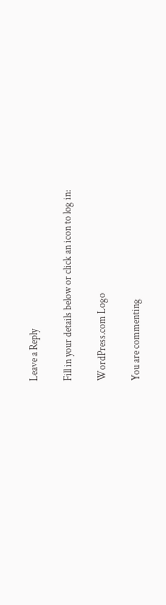Leave a Reply

Fill in your details below or click an icon to log in:

WordPress.com Logo

You are commenting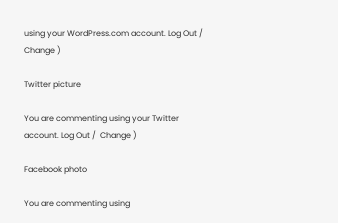using your WordPress.com account. Log Out /  Change )

Twitter picture

You are commenting using your Twitter account. Log Out /  Change )

Facebook photo

You are commenting using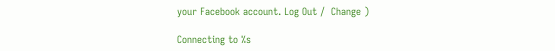your Facebook account. Log Out /  Change )

Connecting to %s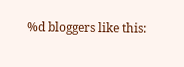%d bloggers like this: